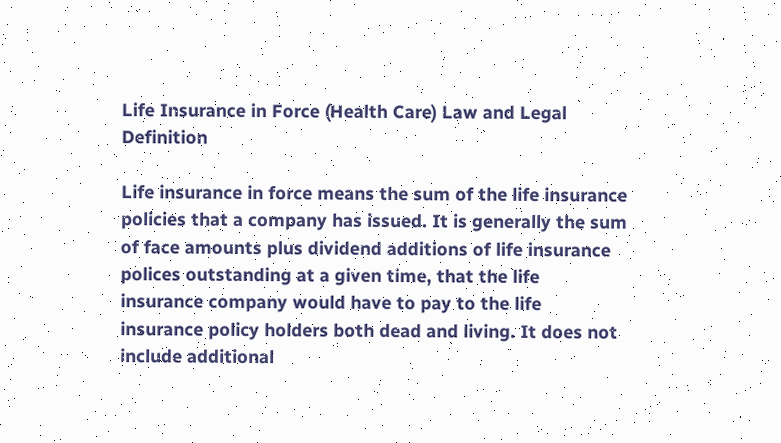Life Insurance in Force (Health Care) Law and Legal Definition

Life insurance in force means the sum of the life insurance policies that a company has issued. It is generally the sum of face amounts plus dividend additions of life insurance polices outstanding at a given time, that the life insurance company would have to pay to the life insurance policy holders both dead and living. It does not include additional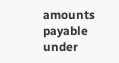amounts payable under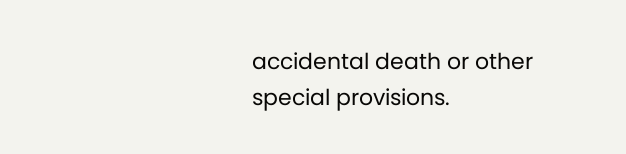accidental death or other special provisions.